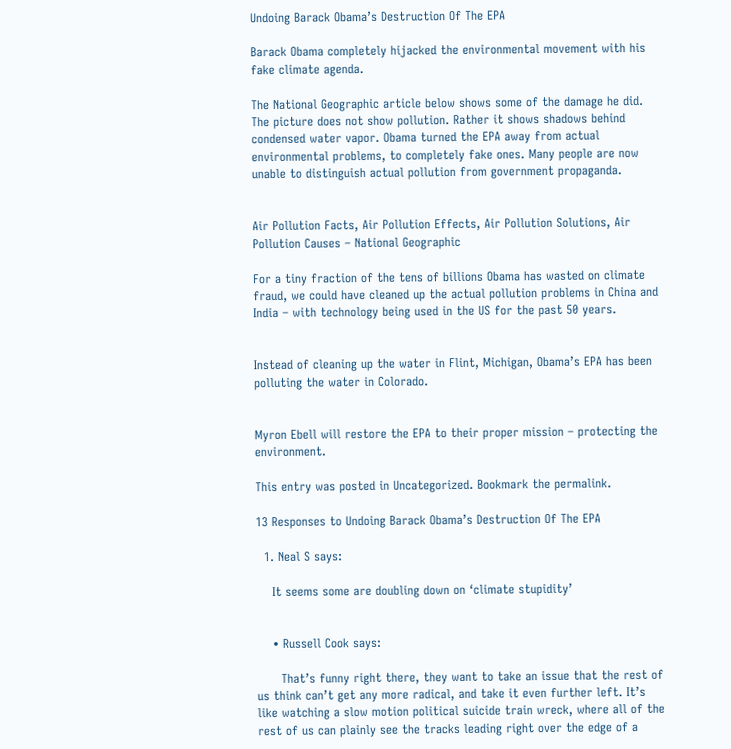Undoing Barack Obama’s Destruction Of The EPA

Barack Obama completely hijacked the environmental movement with his fake climate agenda.

The National Geographic article below shows some of the damage he did. The picture does not show pollution. Rather it shows shadows behind condensed water vapor. Obama turned the EPA away from actual environmental problems, to completely fake ones. Many people are now unable to distinguish actual pollution from government propaganda.


Air Pollution Facts, Air Pollution Effects, Air Pollution Solutions, Air Pollution Causes – National Geographic

For a tiny fraction of the tens of billions Obama has wasted on climate fraud, we could have cleaned up the actual pollution problems in China and India – with technology being used in the US for the past 50 years.


Instead of cleaning up the water in Flint, Michigan, Obama’s EPA has been polluting the water in Colorado.


Myron Ebell will restore the EPA to their proper mission – protecting the environment.

This entry was posted in Uncategorized. Bookmark the permalink.

13 Responses to Undoing Barack Obama’s Destruction Of The EPA

  1. Neal S says:

    It seems some are doubling down on ‘climate stupidity’


    • Russell Cook says:

      That’s funny right there, they want to take an issue that the rest of us think can’t get any more radical, and take it even further left. It’s like watching a slow motion political suicide train wreck, where all of the rest of us can plainly see the tracks leading right over the edge of a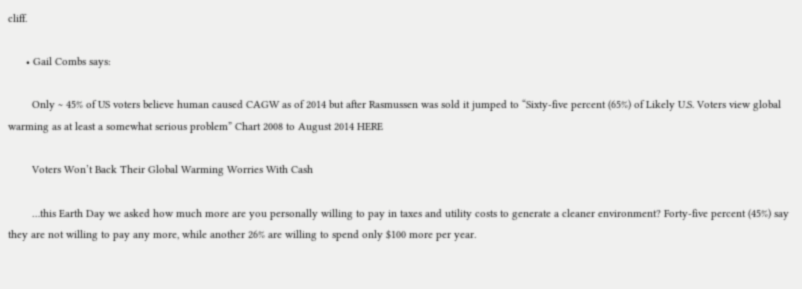cliff.

      • Gail Combs says:

        Only ~ 45% of US voters believe human caused CAGW as of 2014 but after Rasmussen was sold it jumped to “Sixty-five percent (65%) of Likely U.S. Voters view global warming as at least a somewhat serious problem” Chart 2008 to August 2014 HERE

        Voters Won’t Back Their Global Warming Worries With Cash

        …this Earth Day we asked how much more are you personally willing to pay in taxes and utility costs to generate a cleaner environment? Forty-five percent (45%) say they are not willing to pay any more, while another 26% are willing to spend only $100 more per year.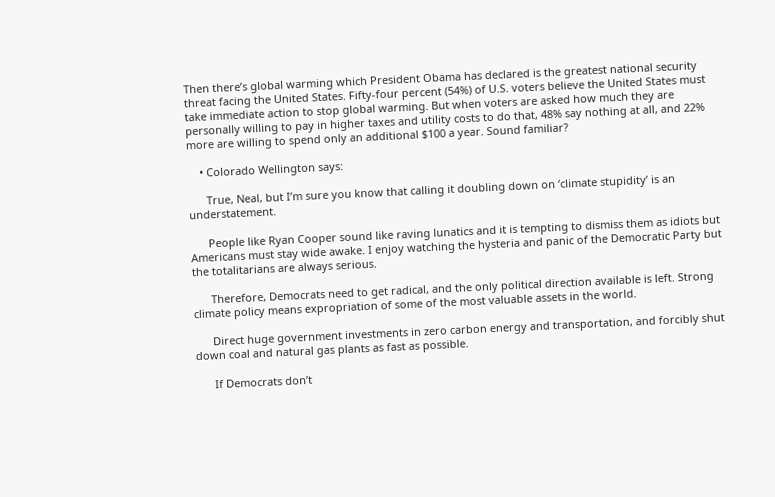Then there’s global warming which President Obama has declared is the greatest national security threat facing the United States. Fifty-four percent (54%) of U.S. voters believe the United States must take immediate action to stop global warming. But when voters are asked how much they are personally willing to pay in higher taxes and utility costs to do that, 48% say nothing at all, and 22% more are willing to spend only an additional $100 a year. Sound familiar?

    • Colorado Wellington says:

      True, Neal, but I’m sure you know that calling it doubling down on ‘climate stupidity’ is an understatement.

      People like Ryan Cooper sound like raving lunatics and it is tempting to dismiss them as idiots but Americans must stay wide awake. I enjoy watching the hysteria and panic of the Democratic Party but the totalitarians are always serious.

      Therefore, Democrats need to get radical, and the only political direction available is left. Strong climate policy means expropriation of some of the most valuable assets in the world.

      Direct huge government investments in zero carbon energy and transportation, and forcibly shut down coal and natural gas plants as fast as possible.

      If Democrats don’t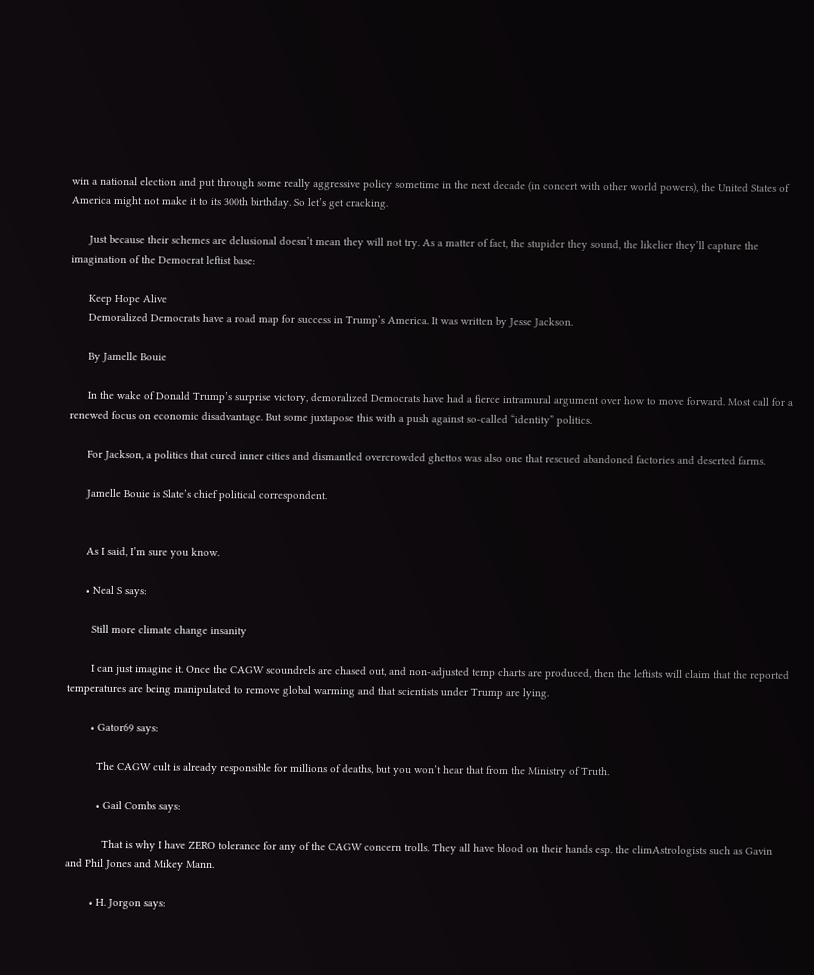win a national election and put through some really aggressive policy sometime in the next decade (in concert with other world powers), the United States of America might not make it to its 300th birthday. So let’s get cracking.

      Just because their schemes are delusional doesn’t mean they will not try. As a matter of fact, the stupider they sound, the likelier they’ll capture the imagination of the Democrat leftist base:

      Keep Hope Alive
      Demoralized Democrats have a road map for success in Trump’s America. It was written by Jesse Jackson.

      By Jamelle Bouie

      In the wake of Donald Trump’s surprise victory, demoralized Democrats have had a fierce intramural argument over how to move forward. Most call for a renewed focus on economic disadvantage. But some juxtapose this with a push against so-called “identity” politics.

      For Jackson, a politics that cured inner cities and dismantled overcrowded ghettos was also one that rescued abandoned factories and deserted farms.

      Jamelle Bouie is Slate’s chief political correspondent.


      As I said, I’m sure you know.

      • Neal S says:

        Still more climate change insanity

        I can just imagine it. Once the CAGW scoundrels are chased out, and non-adjusted temp charts are produced, then the leftists will claim that the reported temperatures are being manipulated to remove global warming and that scientists under Trump are lying.

        • Gator69 says:

          The CAGW cult is already responsible for millions of deaths, but you won’t hear that from the Ministry of Truth.

          • Gail Combs says:

            That is why I have ZERO tolerance for any of the CAGW concern trolls. They all have blood on their hands esp. the climAstrologists such as Gavin and Phil Jones and Mikey Mann.

        • H. Jorgon says: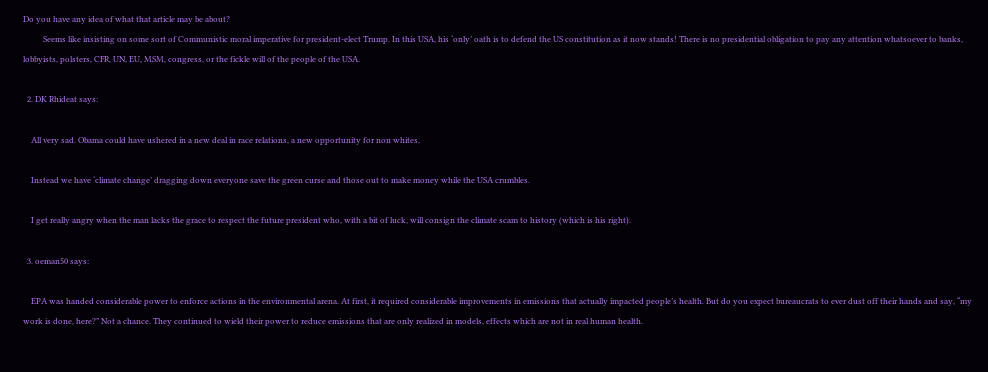Do you have any idea of what that article may be about?
          Seems like insisting on some sort of Communistic moral imperative for president-elect Trump. In this USA, his ‘only’ oath is to defend the US constitution as it now stands! There is no presidential obligation to pay any attention whatsoever to banks, lobbyists, polsters, CFR, UN, EU, MSM, congress, or the fickle will of the people of the USA.

  2. DK Rhideat says:

    All very sad. Obama could have ushered in a new deal in race relations, a new opportunity for non whites.

    Instead we have ‘climate change’ dragging down everyone save the green curse and those out to make money while the USA crumbles.

    I get really angry when the man lacks the grace to respect the future president who, with a bit of luck, will consign the climate scam to history (which is his right).

  3. oeman50 says:

    EPA was handed considerable power to enforce actions in the environmental arena. At first, it required considerable improvements in emissions that actually impacted people’s health. But do you expect bureaucrats to ever dust off their hands and say, “my work is done, here?” Not a chance. They continued to wield their power to reduce emissions that are only realized in models, effects which are not in real human health.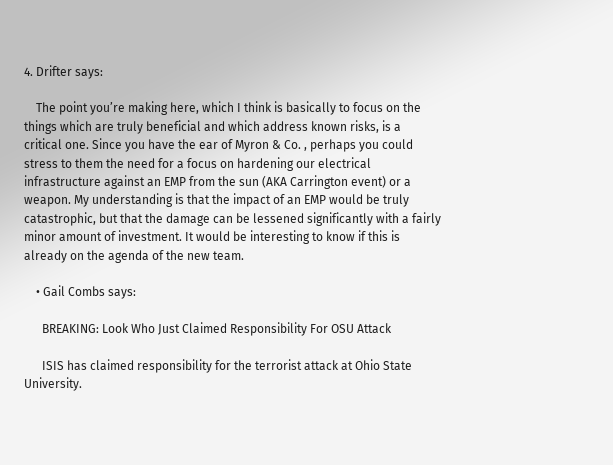4. Drifter says:

    The point you’re making here, which I think is basically to focus on the things which are truly beneficial and which address known risks, is a critical one. Since you have the ear of Myron & Co. , perhaps you could stress to them the need for a focus on hardening our electrical infrastructure against an EMP from the sun (AKA Carrington event) or a weapon. My understanding is that the impact of an EMP would be truly catastrophic, but that the damage can be lessened significantly with a fairly minor amount of investment. It would be interesting to know if this is already on the agenda of the new team.

    • Gail Combs says:

      BREAKING: Look Who Just Claimed Responsibility For OSU Attack

      ISIS has claimed responsibility for the terrorist attack at Ohio State University.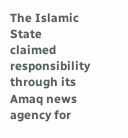The Islamic State claimed responsibility through its Amaq news agency for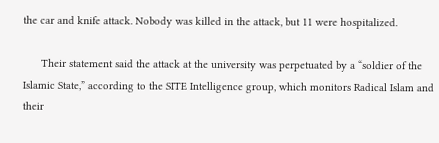the car and knife attack. Nobody was killed in the attack, but 11 were hospitalized.

      Their statement said the attack at the university was perpetuated by a “soldier of the Islamic State,” according to the SITE Intelligence group, which monitors Radical Islam and their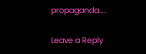propaganda….

Leave a Reply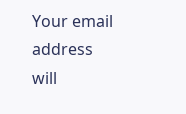Your email address will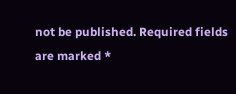not be published. Required fields are marked *